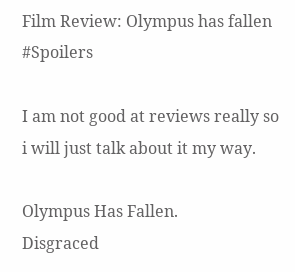Film Review: Olympus has fallen #Spoilers

I am not good at reviews really so i will just talk about it my way.

Olympus Has Fallen.
Disgraced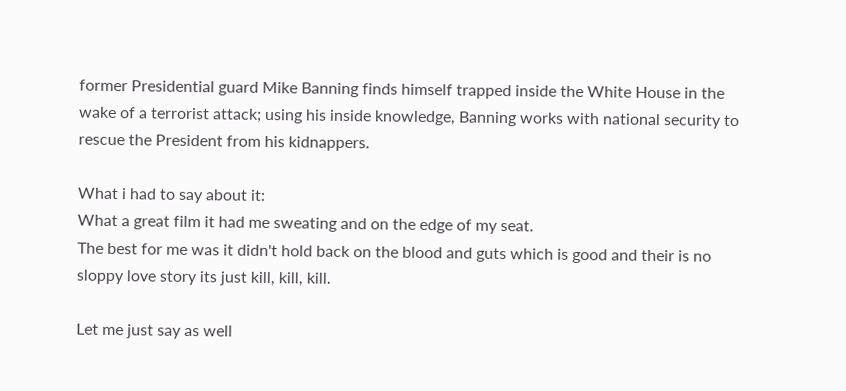former Presidential guard Mike Banning finds himself trapped inside the White House in the wake of a terrorist attack; using his inside knowledge, Banning works with national security to rescue the President from his kidnappers.

What i had to say about it:
What a great film it had me sweating and on the edge of my seat.
The best for me was it didn't hold back on the blood and guts which is good and their is no sloppy love story its just kill, kill, kill.

Let me just say as well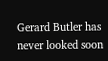Gerard Butler has never looked soon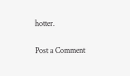hotter.

Post a Comment